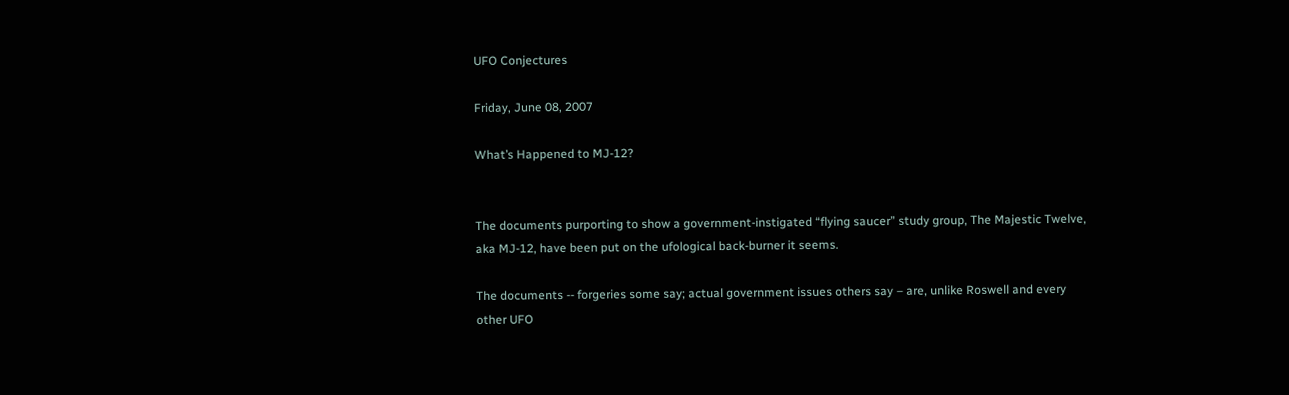UFO Conjectures

Friday, June 08, 2007

What’s Happened to MJ-12?


The documents purporting to show a government-instigated “flying saucer” study group, The Majestic Twelve, aka MJ-12, have been put on the ufological back-burner it seems.

The documents -- forgeries some say; actual government issues others say – are, unlike Roswell and every other UFO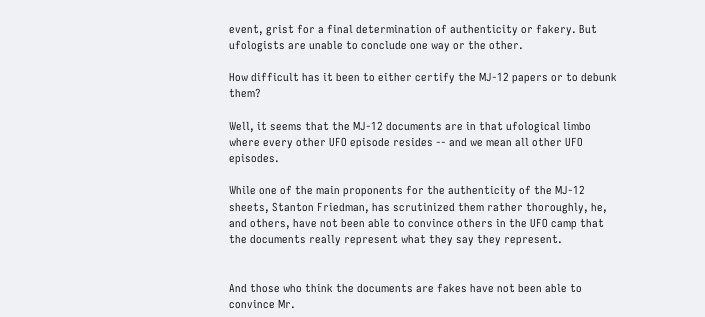event, grist for a final determination of authenticity or fakery. But ufologists are unable to conclude one way or the other.

How difficult has it been to either certify the MJ-12 papers or to debunk them?

Well, it seems that the MJ-12 documents are in that ufological limbo where every other UFO episode resides -- and we mean all other UFO episodes.

While one of the main proponents for the authenticity of the MJ-12 sheets, Stanton Friedman, has scrutinized them rather thoroughly, he, and others, have not been able to convince others in the UFO camp that the documents really represent what they say they represent.


And those who think the documents are fakes have not been able to convince Mr.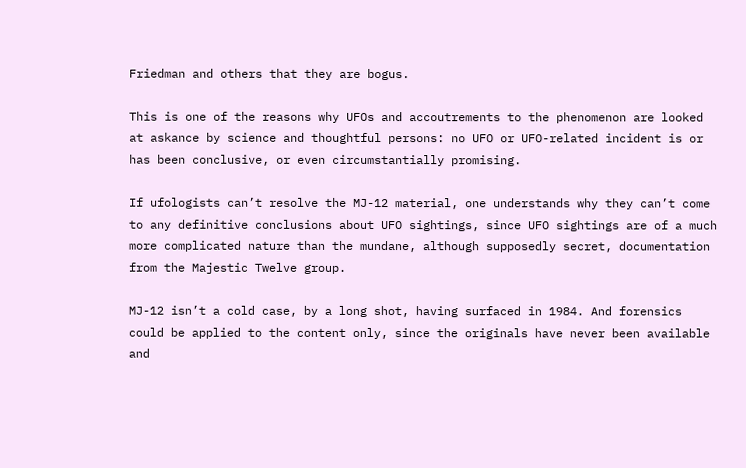Friedman and others that they are bogus.

This is one of the reasons why UFOs and accoutrements to the phenomenon are looked at askance by science and thoughtful persons: no UFO or UFO-related incident is or has been conclusive, or even circumstantially promising.

If ufologists can’t resolve the MJ-12 material, one understands why they can’t come to any definitive conclusions about UFO sightings, since UFO sightings are of a much more complicated nature than the mundane, although supposedly secret, documentation from the Majestic Twelve group.

MJ-12 isn’t a cold case, by a long shot, having surfaced in 1984. And forensics could be applied to the content only, since the originals have never been available and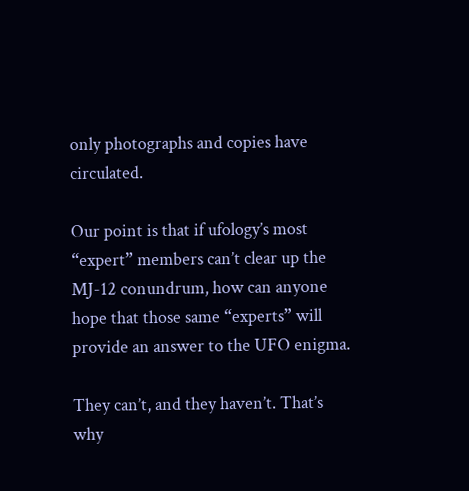only photographs and copies have circulated.

Our point is that if ufology’s most “expert” members can’t clear up the MJ-12 conundrum, how can anyone hope that those same “experts” will provide an answer to the UFO enigma.

They can’t, and they haven’t. That’s why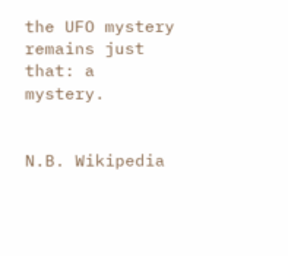the UFO mystery remains just that: a mystery.


N.B. Wikipedia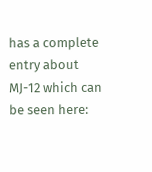has a complete entry about MJ-12 which can be seen here: